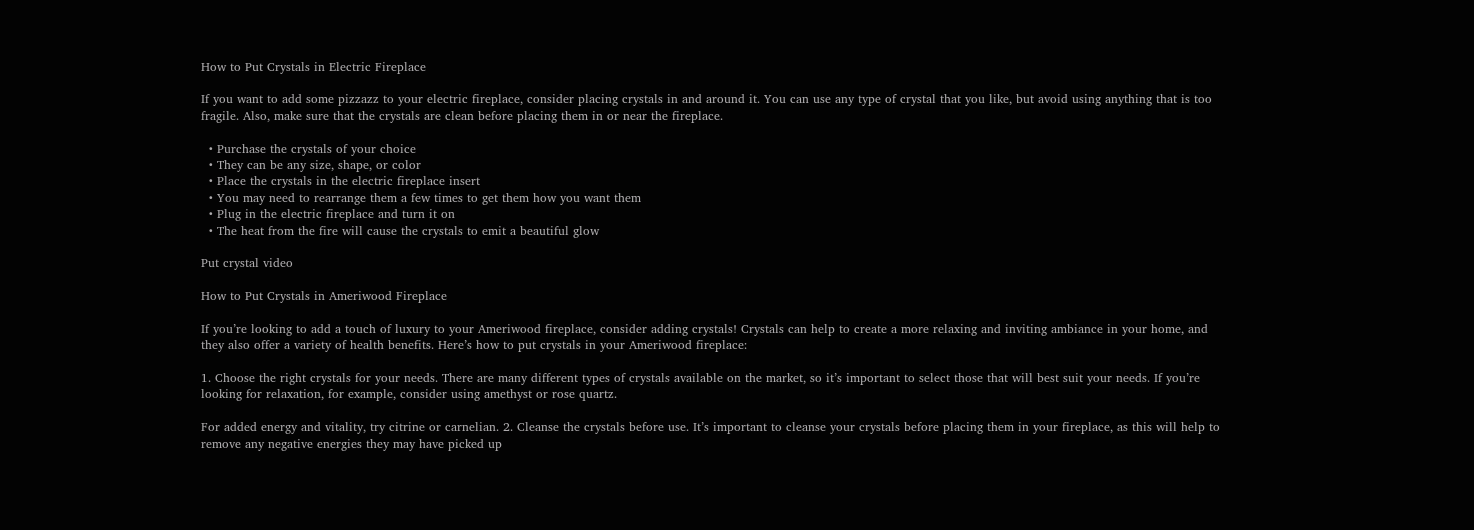How to Put Crystals in Electric Fireplace

If you want to add some pizzazz to your electric fireplace, consider placing crystals in and around it. You can use any type of crystal that you like, but avoid using anything that is too fragile. Also, make sure that the crystals are clean before placing them in or near the fireplace.

  • Purchase the crystals of your choice
  • They can be any size, shape, or color
  • Place the crystals in the electric fireplace insert
  • You may need to rearrange them a few times to get them how you want them
  • Plug in the electric fireplace and turn it on
  • The heat from the fire will cause the crystals to emit a beautiful glow

Put crystal video

How to Put Crystals in Ameriwood Fireplace

If you’re looking to add a touch of luxury to your Ameriwood fireplace, consider adding crystals! Crystals can help to create a more relaxing and inviting ambiance in your home, and they also offer a variety of health benefits. Here’s how to put crystals in your Ameriwood fireplace:

1. Choose the right crystals for your needs. There are many different types of crystals available on the market, so it’s important to select those that will best suit your needs. If you’re looking for relaxation, for example, consider using amethyst or rose quartz.

For added energy and vitality, try citrine or carnelian. 2. Cleanse the crystals before use. It’s important to cleanse your crystals before placing them in your fireplace, as this will help to remove any negative energies they may have picked up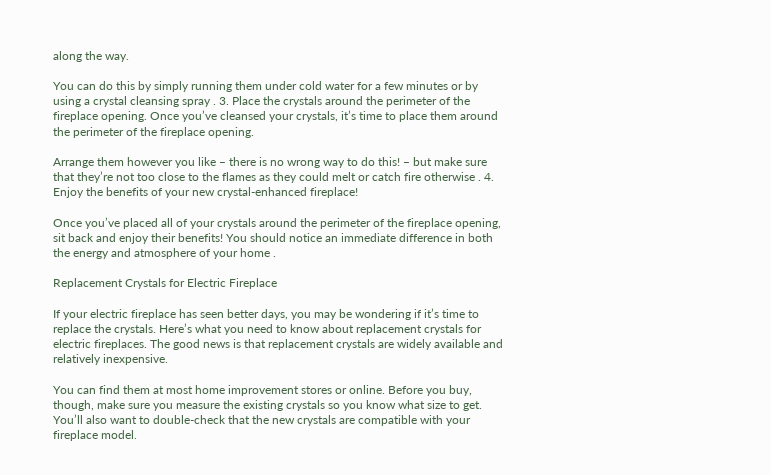along the way.

You can do this by simply running them under cold water for a few minutes or by using a crystal cleansing spray . 3. Place the crystals around the perimeter of the fireplace opening. Once you’ve cleansed your crystals, it’s time to place them around the perimeter of the fireplace opening.

Arrange them however you like – there is no wrong way to do this! – but make sure that they’re not too close to the flames as they could melt or catch fire otherwise . 4. Enjoy the benefits of your new crystal-enhanced fireplace!

Once you’ve placed all of your crystals around the perimeter of the fireplace opening, sit back and enjoy their benefits! You should notice an immediate difference in both the energy and atmosphere of your home .

Replacement Crystals for Electric Fireplace

If your electric fireplace has seen better days, you may be wondering if it’s time to replace the crystals. Here’s what you need to know about replacement crystals for electric fireplaces. The good news is that replacement crystals are widely available and relatively inexpensive.

You can find them at most home improvement stores or online. Before you buy, though, make sure you measure the existing crystals so you know what size to get. You’ll also want to double-check that the new crystals are compatible with your fireplace model.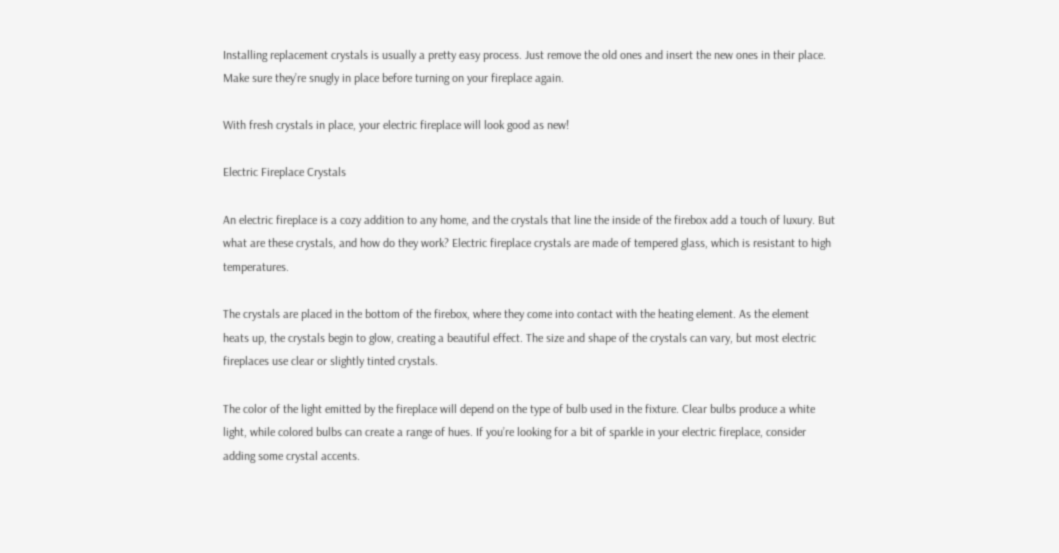Installing replacement crystals is usually a pretty easy process. Just remove the old ones and insert the new ones in their place. Make sure they’re snugly in place before turning on your fireplace again.

With fresh crystals in place, your electric fireplace will look good as new!

Electric Fireplace Crystals

An electric fireplace is a cozy addition to any home, and the crystals that line the inside of the firebox add a touch of luxury. But what are these crystals, and how do they work? Electric fireplace crystals are made of tempered glass, which is resistant to high temperatures.

The crystals are placed in the bottom of the firebox, where they come into contact with the heating element. As the element heats up, the crystals begin to glow, creating a beautiful effect. The size and shape of the crystals can vary, but most electric fireplaces use clear or slightly tinted crystals.

The color of the light emitted by the fireplace will depend on the type of bulb used in the fixture. Clear bulbs produce a white light, while colored bulbs can create a range of hues. If you’re looking for a bit of sparkle in your electric fireplace, consider adding some crystal accents.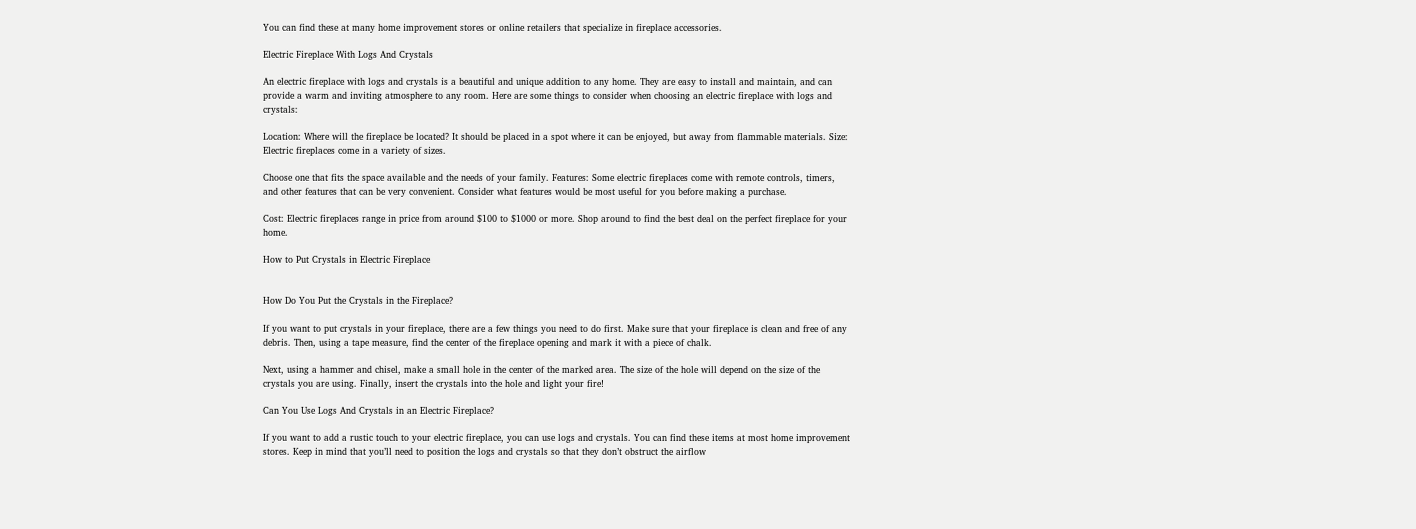You can find these at many home improvement stores or online retailers that specialize in fireplace accessories.

Electric Fireplace With Logs And Crystals

An electric fireplace with logs and crystals is a beautiful and unique addition to any home. They are easy to install and maintain, and can provide a warm and inviting atmosphere to any room. Here are some things to consider when choosing an electric fireplace with logs and crystals:

Location: Where will the fireplace be located? It should be placed in a spot where it can be enjoyed, but away from flammable materials. Size: Electric fireplaces come in a variety of sizes.

Choose one that fits the space available and the needs of your family. Features: Some electric fireplaces come with remote controls, timers, and other features that can be very convenient. Consider what features would be most useful for you before making a purchase.

Cost: Electric fireplaces range in price from around $100 to $1000 or more. Shop around to find the best deal on the perfect fireplace for your home.

How to Put Crystals in Electric Fireplace


How Do You Put the Crystals in the Fireplace?

If you want to put crystals in your fireplace, there are a few things you need to do first. Make sure that your fireplace is clean and free of any debris. Then, using a tape measure, find the center of the fireplace opening and mark it with a piece of chalk.

Next, using a hammer and chisel, make a small hole in the center of the marked area. The size of the hole will depend on the size of the crystals you are using. Finally, insert the crystals into the hole and light your fire!

Can You Use Logs And Crystals in an Electric Fireplace?

If you want to add a rustic touch to your electric fireplace, you can use logs and crystals. You can find these items at most home improvement stores. Keep in mind that you’ll need to position the logs and crystals so that they don’t obstruct the airflow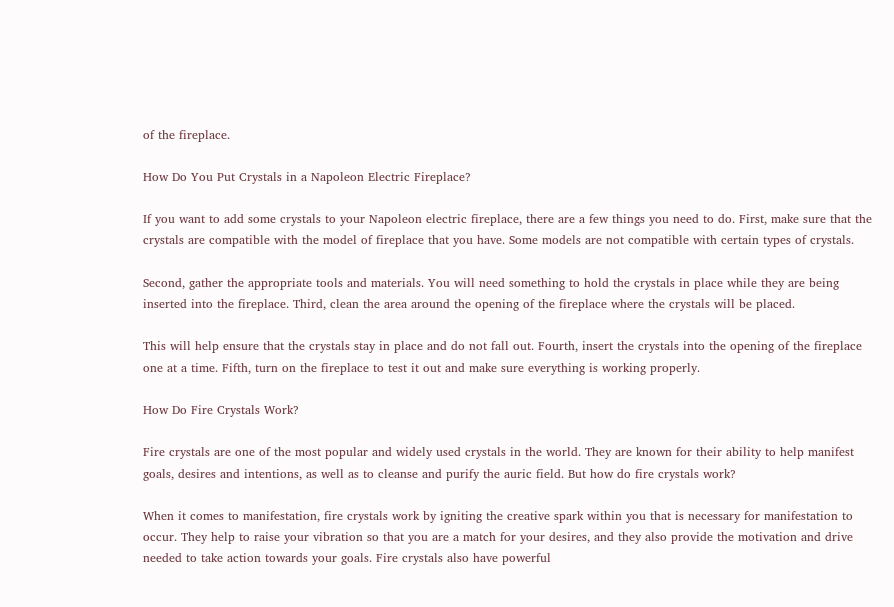of the fireplace.

How Do You Put Crystals in a Napoleon Electric Fireplace?

If you want to add some crystals to your Napoleon electric fireplace, there are a few things you need to do. First, make sure that the crystals are compatible with the model of fireplace that you have. Some models are not compatible with certain types of crystals.

Second, gather the appropriate tools and materials. You will need something to hold the crystals in place while they are being inserted into the fireplace. Third, clean the area around the opening of the fireplace where the crystals will be placed.

This will help ensure that the crystals stay in place and do not fall out. Fourth, insert the crystals into the opening of the fireplace one at a time. Fifth, turn on the fireplace to test it out and make sure everything is working properly.

How Do Fire Crystals Work?

Fire crystals are one of the most popular and widely used crystals in the world. They are known for their ability to help manifest goals, desires and intentions, as well as to cleanse and purify the auric field. But how do fire crystals work?

When it comes to manifestation, fire crystals work by igniting the creative spark within you that is necessary for manifestation to occur. They help to raise your vibration so that you are a match for your desires, and they also provide the motivation and drive needed to take action towards your goals. Fire crystals also have powerful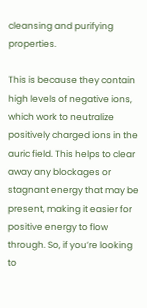cleansing and purifying properties.

This is because they contain high levels of negative ions, which work to neutralize positively charged ions in the auric field. This helps to clear away any blockages or stagnant energy that may be present, making it easier for positive energy to flow through. So, if you’re looking to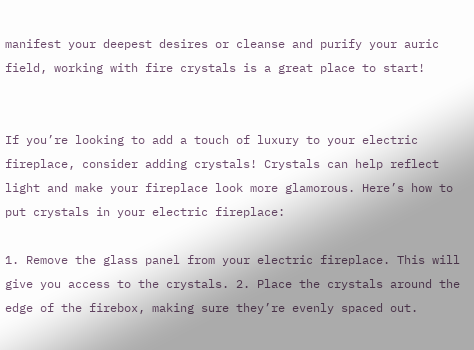manifest your deepest desires or cleanse and purify your auric field, working with fire crystals is a great place to start!


If you’re looking to add a touch of luxury to your electric fireplace, consider adding crystals! Crystals can help reflect light and make your fireplace look more glamorous. Here’s how to put crystals in your electric fireplace:

1. Remove the glass panel from your electric fireplace. This will give you access to the crystals. 2. Place the crystals around the edge of the firebox, making sure they’re evenly spaced out.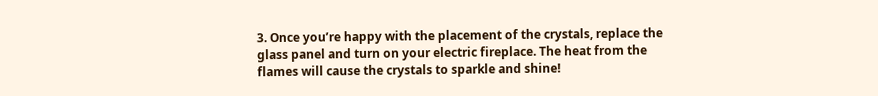3. Once you’re happy with the placement of the crystals, replace the glass panel and turn on your electric fireplace. The heat from the flames will cause the crystals to sparkle and shine!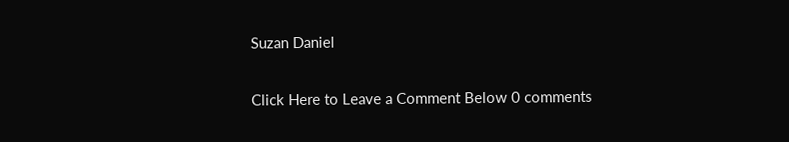Suzan Daniel

Click Here to Leave a Comment Below 0 comments